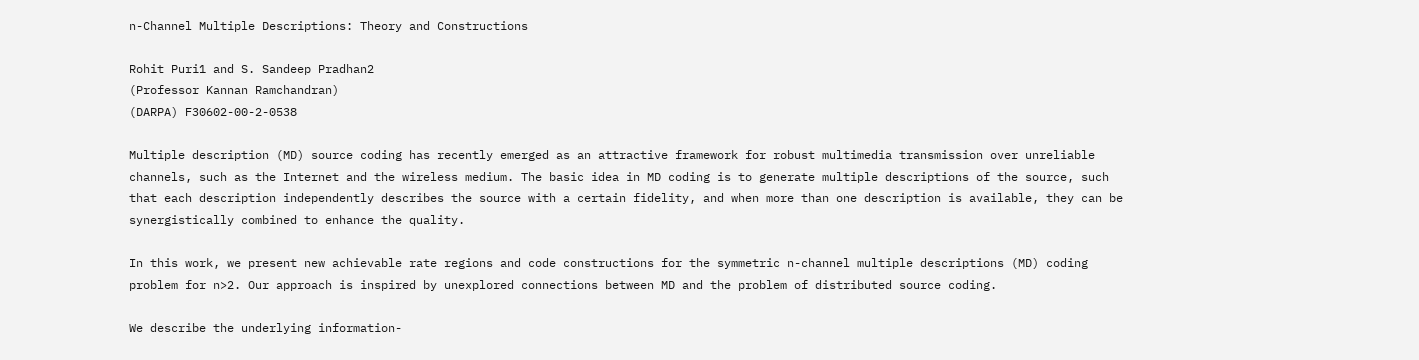n-Channel Multiple Descriptions: Theory and Constructions

Rohit Puri1 and S. Sandeep Pradhan2
(Professor Kannan Ramchandran)
(DARPA) F30602-00-2-0538

Multiple description (MD) source coding has recently emerged as an attractive framework for robust multimedia transmission over unreliable channels, such as the Internet and the wireless medium. The basic idea in MD coding is to generate multiple descriptions of the source, such that each description independently describes the source with a certain fidelity, and when more than one description is available, they can be synergistically combined to enhance the quality.

In this work, we present new achievable rate regions and code constructions for the symmetric n-channel multiple descriptions (MD) coding problem for n>2. Our approach is inspired by unexplored connections between MD and the problem of distributed source coding.

We describe the underlying information-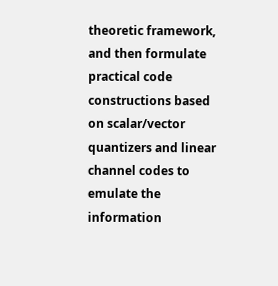theoretic framework, and then formulate practical code constructions based on scalar/vector quantizers and linear channel codes to emulate the information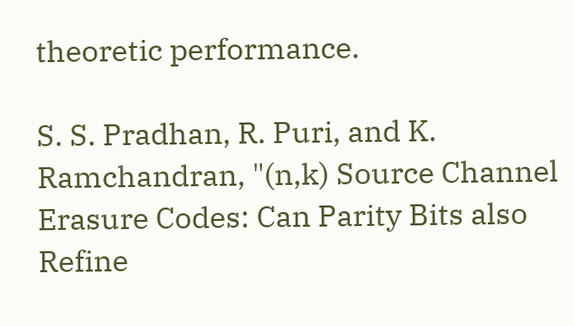theoretic performance.

S. S. Pradhan, R. Puri, and K. Ramchandran, "(n,k) Source Channel Erasure Codes: Can Parity Bits also Refine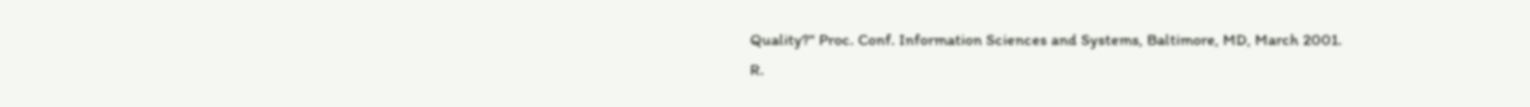Quality?" Proc. Conf. Information Sciences and Systems, Baltimore, MD, March 2001.
R.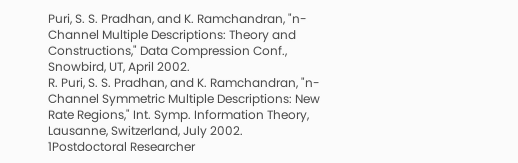Puri, S. S. Pradhan, and K. Ramchandran, "n-Channel Multiple Descriptions: Theory and Constructions," Data Compression Conf., Snowbird, UT, April 2002.
R. Puri, S. S. Pradhan, and K. Ramchandran, "n-Channel Symmetric Multiple Descriptions: New Rate Regions," Int. Symp. Information Theory, Lausanne, Switzerland, July 2002.
1Postdoctoral Researcher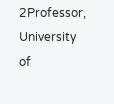2Professor, University of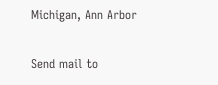Michigan, Ann Arbor

Send mail to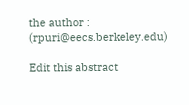the author : (rpuri@eecs.berkeley.edu)

Edit this abstract